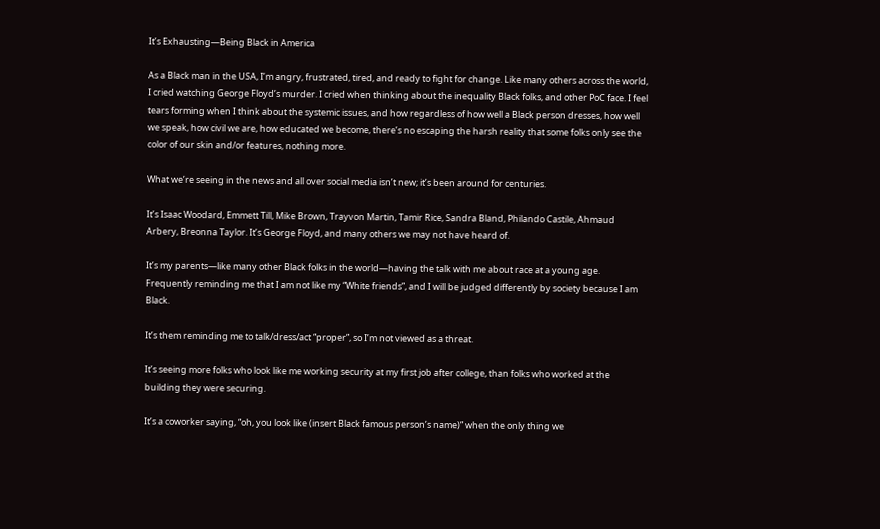It’s Exhausting—Being Black in America

As a Black man in the USA, I’m angry, frustrated, tired, and ready to fight for change. Like many others across the world, I cried watching George Floyd’s murder. I cried when thinking about the inequality Black folks, and other PoC face. I feel tears forming when I think about the systemic issues, and how regardless of how well a Black person dresses, how well we speak, how civil we are, how educated we become, there’s no escaping the harsh reality that some folks only see the color of our skin and/or features, nothing more.

What we’re seeing in the news and all over social media isn’t new; it’s been around for centuries.

It’s Isaac Woodard, Emmett Till, Mike Brown, Trayvon Martin, Tamir Rice, Sandra Bland, Philando Castile, Ahmaud Arbery, Breonna Taylor. It’s George Floyd, and many others we may not have heard of.

It’s my parents—like many other Black folks in the world—having the talk with me about race at a young age. Frequently reminding me that I am not like my “White friends”, and I will be judged differently by society because I am Black.

It’s them reminding me to talk/dress/act “proper”, so I’m not viewed as a threat.

It’s seeing more folks who look like me working security at my first job after college, than folks who worked at the building they were securing.

It’s a coworker saying, “oh, you look like (insert Black famous person’s name)” when the only thing we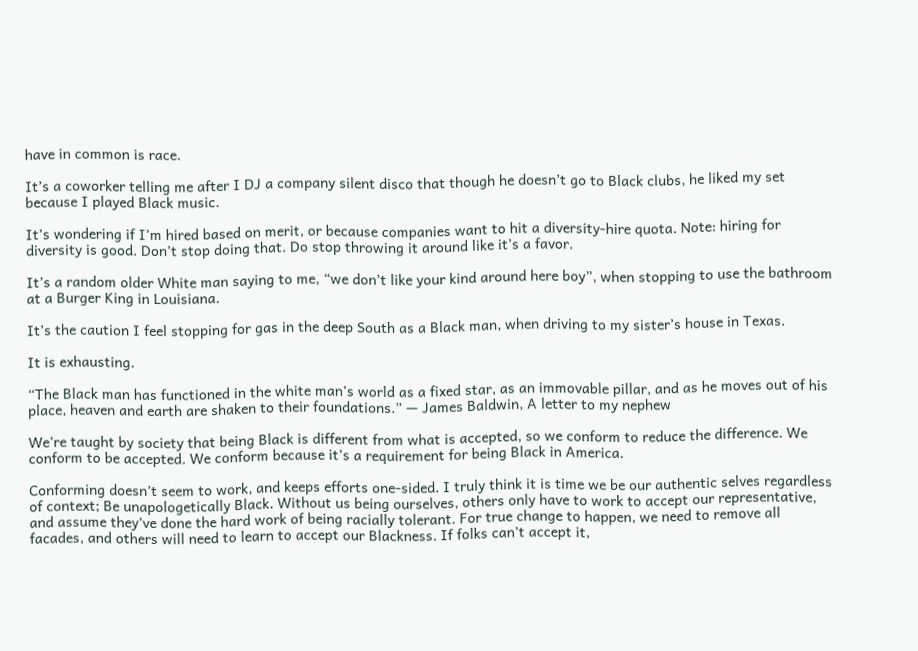have in common is race.

It’s a coworker telling me after I DJ a company silent disco that though he doesn’t go to Black clubs, he liked my set because I played Black music.

It’s wondering if I’m hired based on merit, or because companies want to hit a diversity-hire quota. Note: hiring for diversity is good. Don’t stop doing that. Do stop throwing it around like it’s a favor.

It’s a random older White man saying to me, “we don’t like your kind around here boy”, when stopping to use the bathroom at a Burger King in Louisiana.

It’s the caution I feel stopping for gas in the deep South as a Black man, when driving to my sister’s house in Texas.

It is exhausting.

“The Black man has functioned in the white man’s world as a fixed star, as an immovable pillar, and as he moves out of his place, heaven and earth are shaken to their foundations.” — James Baldwin, A letter to my nephew

We’re taught by society that being Black is different from what is accepted, so we conform to reduce the difference. We conform to be accepted. We conform because it’s a requirement for being Black in America.

Conforming doesn’t seem to work, and keeps efforts one-sided. I truly think it is time we be our authentic selves regardless of context; Be unapologetically Black. Without us being ourselves, others only have to work to accept our representative, and assume they’ve done the hard work of being racially tolerant. For true change to happen, we need to remove all facades, and others will need to learn to accept our Blackness. If folks can’t accept it,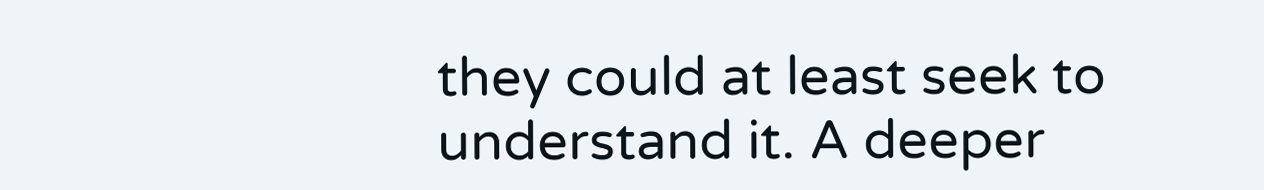they could at least seek to understand it. A deeper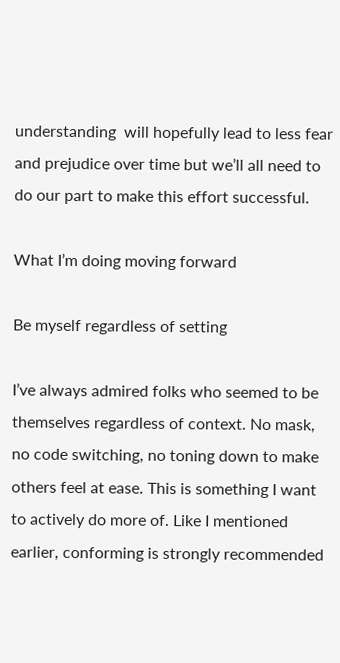understanding  will hopefully lead to less fear and prejudice over time but we’ll all need to do our part to make this effort successful.

What I’m doing moving forward

Be myself regardless of setting

I’ve always admired folks who seemed to be themselves regardless of context. No mask, no code switching, no toning down to make others feel at ease. This is something I want to actively do more of. Like I mentioned earlier, conforming is strongly recommended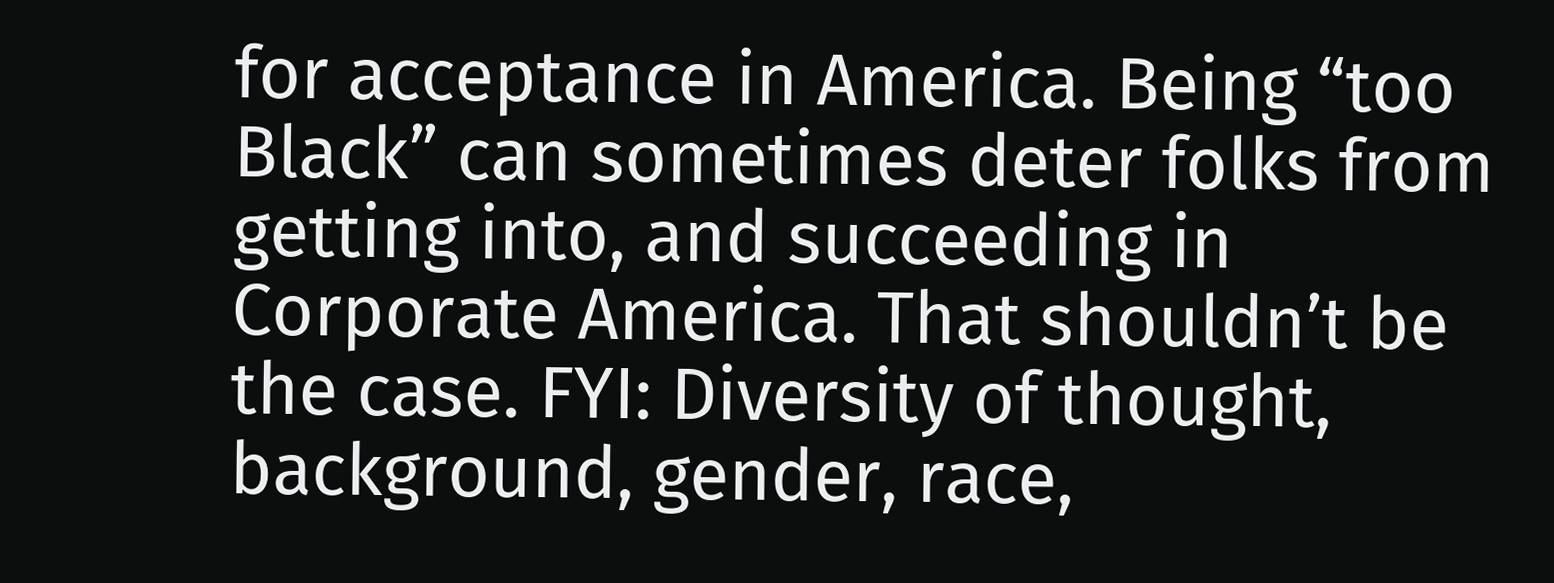for acceptance in America. Being “too Black” can sometimes deter folks from getting into, and succeeding in Corporate America. That shouldn’t be the case. FYI: Diversity of thought, background, gender, race,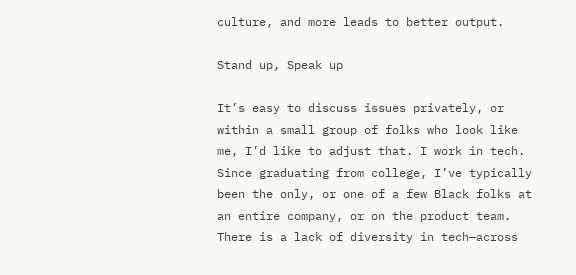culture, and more leads to better output.

Stand up, Speak up

It’s easy to discuss issues privately, or within a small group of folks who look like me, I’d like to adjust that. I work in tech. Since graduating from college, I’ve typically been the only, or one of a few Black folks at an entire company, or on the product team. There is a lack of diversity in tech—across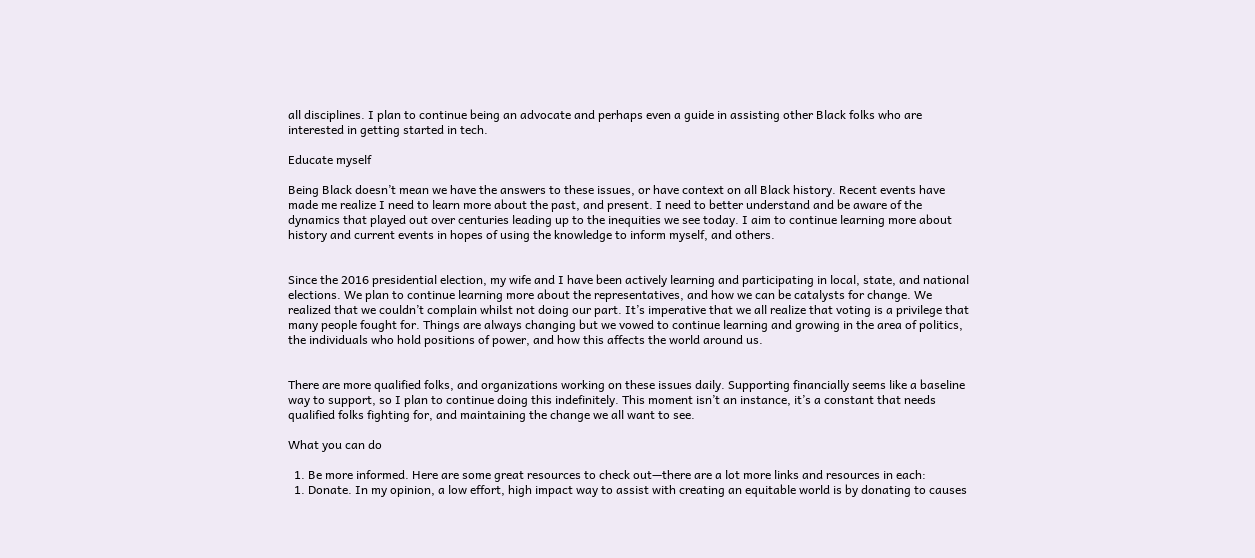all disciplines. I plan to continue being an advocate and perhaps even a guide in assisting other Black folks who are interested in getting started in tech.

Educate myself

Being Black doesn’t mean we have the answers to these issues, or have context on all Black history. Recent events have made me realize I need to learn more about the past, and present. I need to better understand and be aware of the dynamics that played out over centuries leading up to the inequities we see today. I aim to continue learning more about history and current events in hopes of using the knowledge to inform myself, and others.


Since the 2016 presidential election, my wife and I have been actively learning and participating in local, state, and national elections. We plan to continue learning more about the representatives, and how we can be catalysts for change. We realized that we couldn’t complain whilst not doing our part. It’s imperative that we all realize that voting is a privilege that many people fought for. Things are always changing but we vowed to continue learning and growing in the area of politics, the individuals who hold positions of power, and how this affects the world around us.


There are more qualified folks, and organizations working on these issues daily. Supporting financially seems like a baseline way to support, so I plan to continue doing this indefinitely. This moment isn’t an instance, it’s a constant that needs qualified folks fighting for, and maintaining the change we all want to see.

What you can do

  1. Be more informed. Here are some great resources to check out—there are a lot more links and resources in each:
  1. Donate. In my opinion, a low effort, high impact way to assist with creating an equitable world is by donating to causes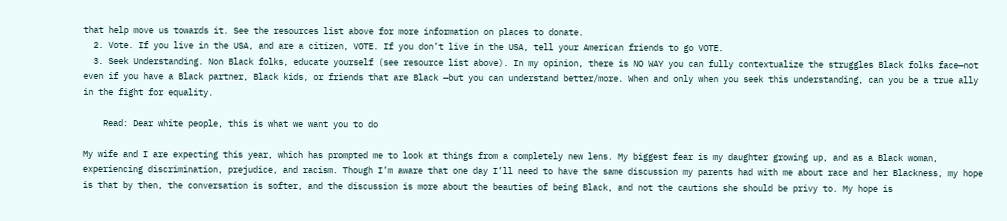that help move us towards it. See the resources list above for more information on places to donate.
  2. Vote. If you live in the USA, and are a citizen, VOTE. If you don’t live in the USA, tell your American friends to go VOTE.
  3. Seek Understanding. Non Black folks, educate yourself (see resource list above). In my opinion, there is NO WAY you can fully contextualize the struggles Black folks face—not even if you have a Black partner, Black kids, or friends that are Black —but you can understand better/more. When and only when you seek this understanding, can you be a true ally in the fight for equality.

    Read: Dear white people, this is what we want you to do

My wife and I are expecting this year, which has prompted me to look at things from a completely new lens. My biggest fear is my daughter growing up, and as a Black woman, experiencing discrimination, prejudice, and racism. Though I’m aware that one day I’ll need to have the same discussion my parents had with me about race and her Blackness, my hope is that by then, the conversation is softer, and the discussion is more about the beauties of being Black, and not the cautions she should be privy to. My hope is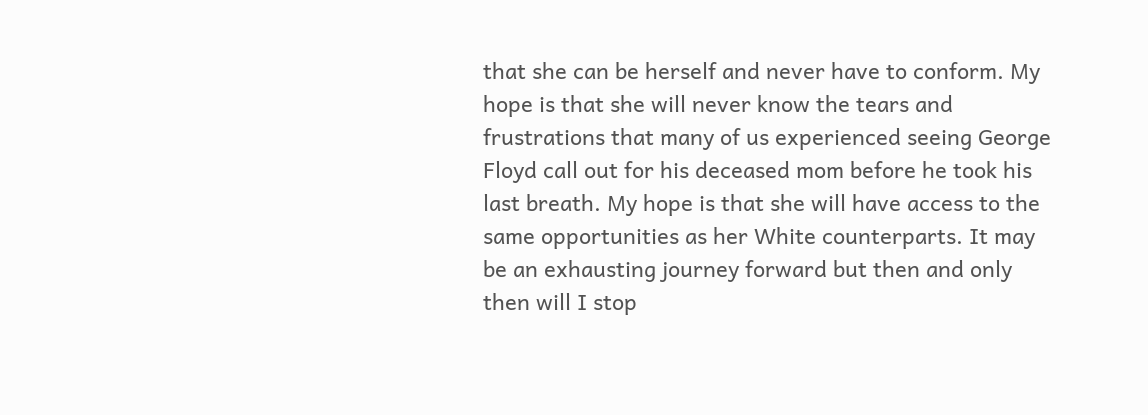that she can be herself and never have to conform. My hope is that she will never know the tears and frustrations that many of us experienced seeing George Floyd call out for his deceased mom before he took his last breath. My hope is that she will have access to the same opportunities as her White counterparts. It may be an exhausting journey forward but then and only then will I stop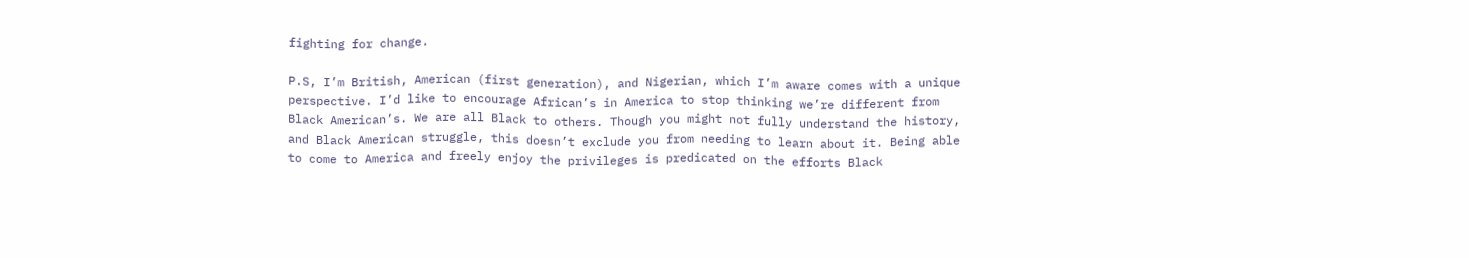fighting for change.

P.S, I’m British, American (first generation), and Nigerian, which I’m aware comes with a unique perspective. I’d like to encourage African’s in America to stop thinking we’re different from Black American’s. We are all Black to others. Though you might not fully understand the history, and Black American struggle, this doesn’t exclude you from needing to learn about it. Being able to come to America and freely enjoy the privileges is predicated on the efforts Black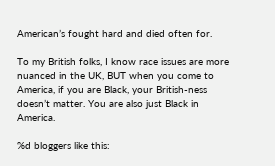American’s fought hard and died often for.

To my British folks, I know race issues are more nuanced in the UK, BUT when you come to America, if you are Black, your British-ness doesn’t matter. You are also just Black in America.

%d bloggers like this: